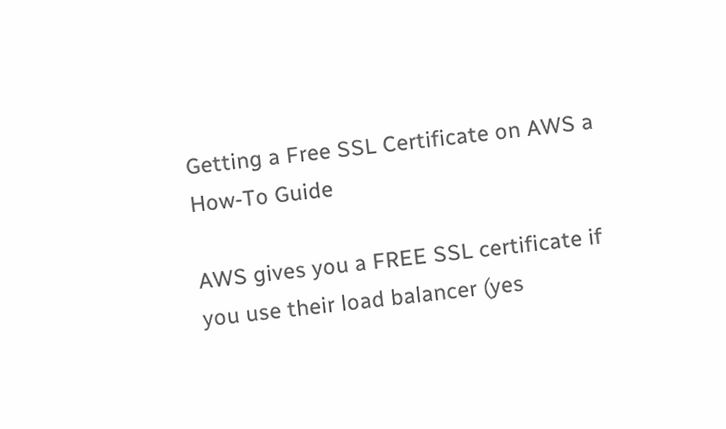Getting a Free SSL Certificate on AWS a How-To Guide

AWS gives you a FREE SSL certificate if you use their load balancer (yes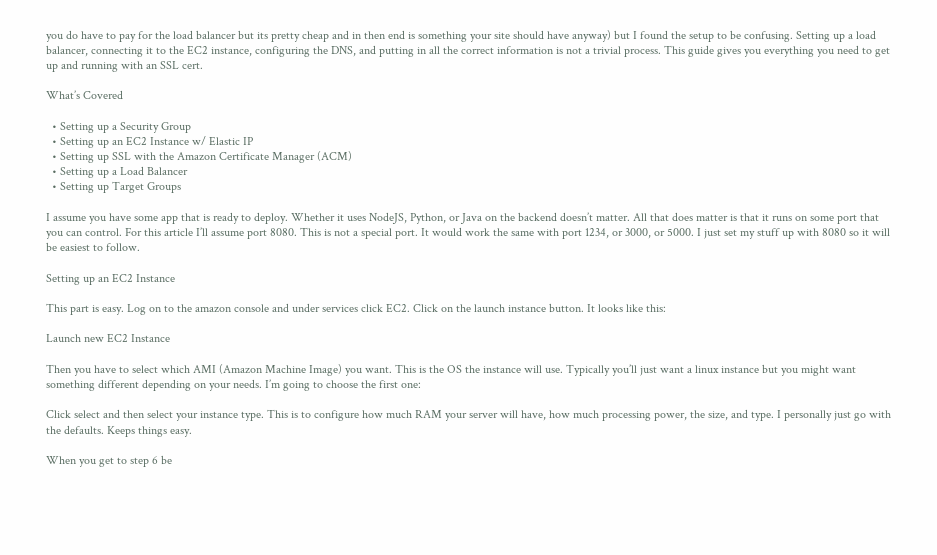you do have to pay for the load balancer but its pretty cheap and in then end is something your site should have anyway) but I found the setup to be confusing. Setting up a load balancer, connecting it to the EC2 instance, configuring the DNS, and putting in all the correct information is not a trivial process. This guide gives you everything you need to get up and running with an SSL cert.

What’s Covered

  • Setting up a Security Group
  • Setting up an EC2 Instance w/ Elastic IP
  • Setting up SSL with the Amazon Certificate Manager (ACM)
  • Setting up a Load Balancer
  • Setting up Target Groups

I assume you have some app that is ready to deploy. Whether it uses NodeJS, Python, or Java on the backend doesn’t matter. All that does matter is that it runs on some port that you can control. For this article I’ll assume port 8080. This is not a special port. It would work the same with port 1234, or 3000, or 5000. I just set my stuff up with 8080 so it will be easiest to follow.

Setting up an EC2 Instance

This part is easy. Log on to the amazon console and under services click EC2. Click on the launch instance button. It looks like this:

Launch new EC2 Instance

Then you have to select which AMI (Amazon Machine Image) you want. This is the OS the instance will use. Typically you’ll just want a linux instance but you might want something different depending on your needs. I’m going to choose the first one:

Click select and then select your instance type. This is to configure how much RAM your server will have, how much processing power, the size, and type. I personally just go with the defaults. Keeps things easy.

When you get to step 6 be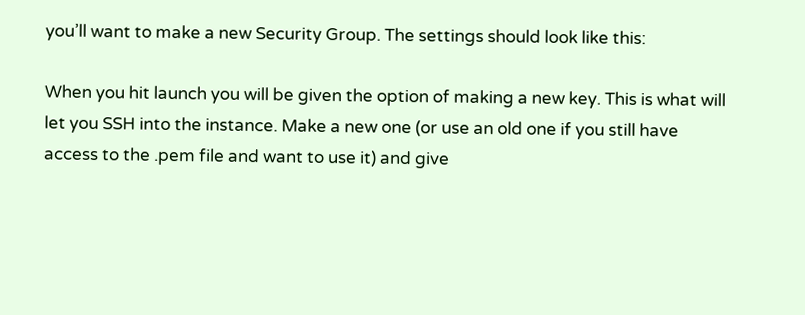you’ll want to make a new Security Group. The settings should look like this:

When you hit launch you will be given the option of making a new key. This is what will let you SSH into the instance. Make a new one (or use an old one if you still have access to the .pem file and want to use it) and give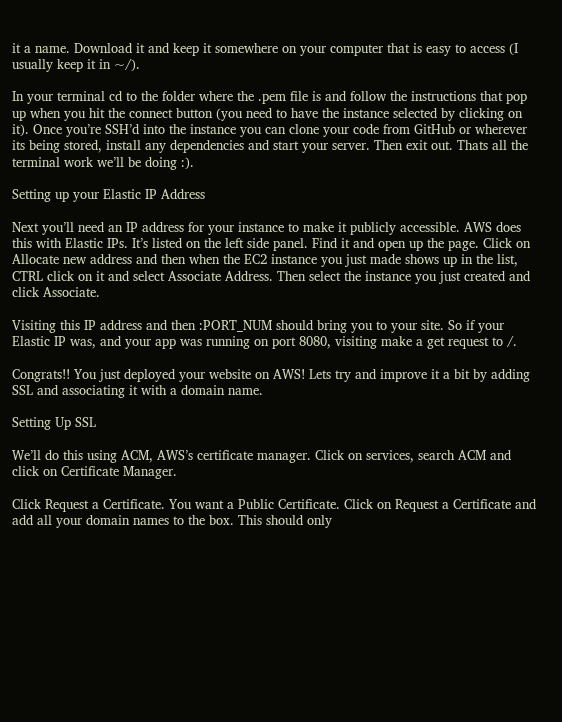it a name. Download it and keep it somewhere on your computer that is easy to access (I usually keep it in ~/).

In your terminal cd to the folder where the .pem file is and follow the instructions that pop up when you hit the connect button (you need to have the instance selected by clicking on it). Once you’re SSH’d into the instance you can clone your code from GitHub or wherever its being stored, install any dependencies and start your server. Then exit out. Thats all the terminal work we’ll be doing :).

Setting up your Elastic IP Address

Next you’ll need an IP address for your instance to make it publicly accessible. AWS does this with Elastic IPs. It’s listed on the left side panel. Find it and open up the page. Click on Allocate new address and then when the EC2 instance you just made shows up in the list, CTRL click on it and select Associate Address. Then select the instance you just created and click Associate.

Visiting this IP address and then :PORT_NUM should bring you to your site. So if your Elastic IP was, and your app was running on port 8080, visiting make a get request to /.

Congrats!! You just deployed your website on AWS! Lets try and improve it a bit by adding SSL and associating it with a domain name.

Setting Up SSL

We’ll do this using ACM, AWS’s certificate manager. Click on services, search ACM and click on Certificate Manager.

Click Request a Certificate. You want a Public Certificate. Click on Request a Certificate and add all your domain names to the box. This should only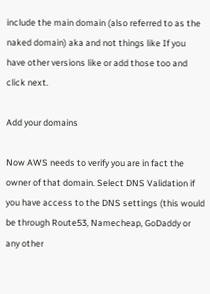include the main domain (also referred to as the naked domain) aka and not things like If you have other versions like or add those too and click next.

Add your domains

Now AWS needs to verify you are in fact the owner of that domain. Select DNS Validation if you have access to the DNS settings (this would be through Route53, Namecheap, GoDaddy or any other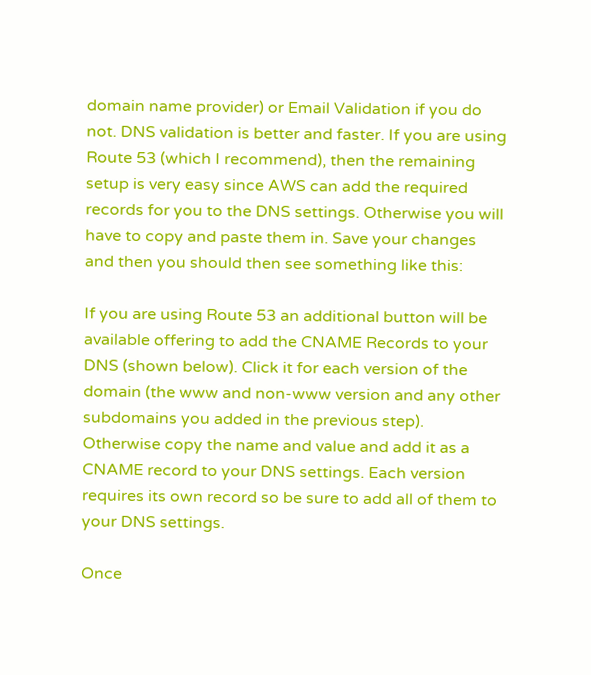domain name provider) or Email Validation if you do not. DNS validation is better and faster. If you are using Route 53 (which I recommend), then the remaining setup is very easy since AWS can add the required records for you to the DNS settings. Otherwise you will have to copy and paste them in. Save your changes and then you should then see something like this:

If you are using Route 53 an additional button will be available offering to add the CNAME Records to your DNS (shown below). Click it for each version of the domain (the www and non-www version and any other subdomains you added in the previous step). Otherwise copy the name and value and add it as a CNAME record to your DNS settings. Each version requires its own record so be sure to add all of them to your DNS settings.

Once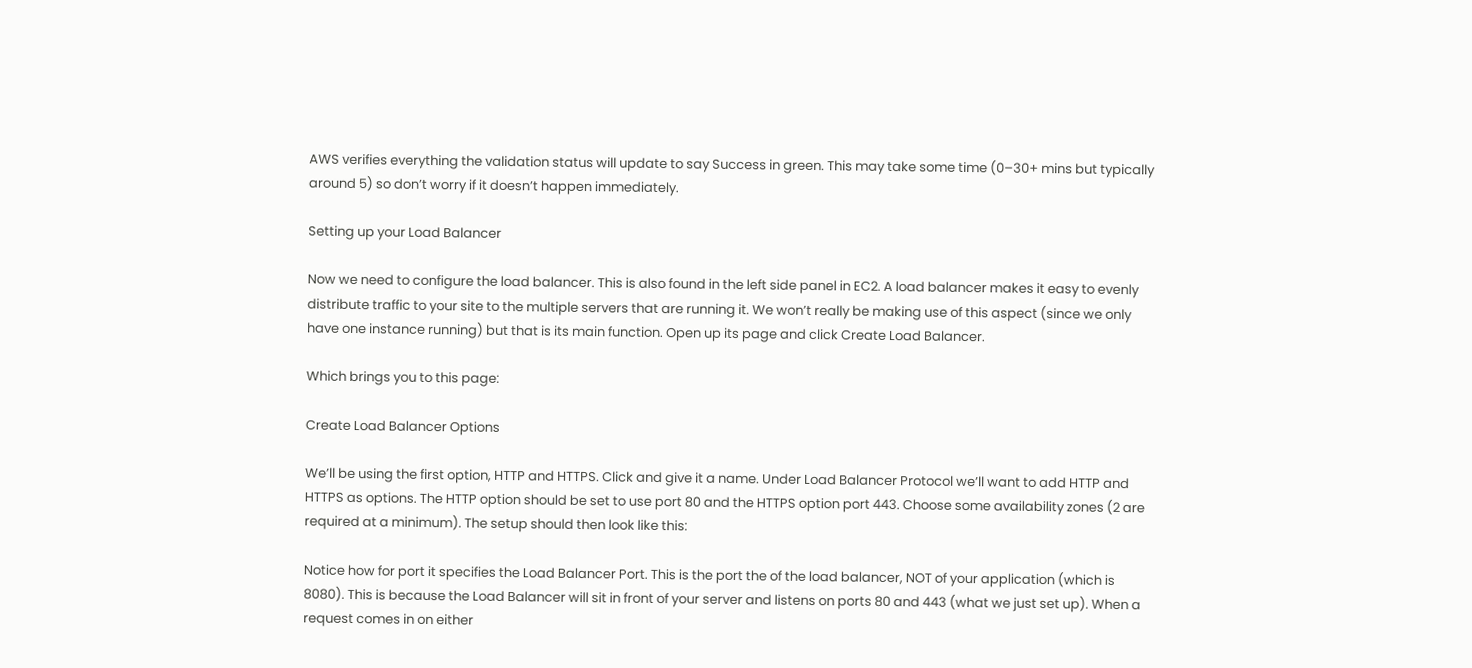AWS verifies everything the validation status will update to say Success in green. This may take some time (0–30+ mins but typically around 5) so don’t worry if it doesn’t happen immediately.

Setting up your Load Balancer

Now we need to configure the load balancer. This is also found in the left side panel in EC2. A load balancer makes it easy to evenly distribute traffic to your site to the multiple servers that are running it. We won’t really be making use of this aspect (since we only have one instance running) but that is its main function. Open up its page and click Create Load Balancer.

Which brings you to this page:

Create Load Balancer Options

We’ll be using the first option, HTTP and HTTPS. Click and give it a name. Under Load Balancer Protocol we’ll want to add HTTP and HTTPS as options. The HTTP option should be set to use port 80 and the HTTPS option port 443. Choose some availability zones (2 are required at a minimum). The setup should then look like this:

Notice how for port it specifies the Load Balancer Port. This is the port the of the load balancer, NOT of your application (which is 8080). This is because the Load Balancer will sit in front of your server and listens on ports 80 and 443 (what we just set up). When a request comes in on either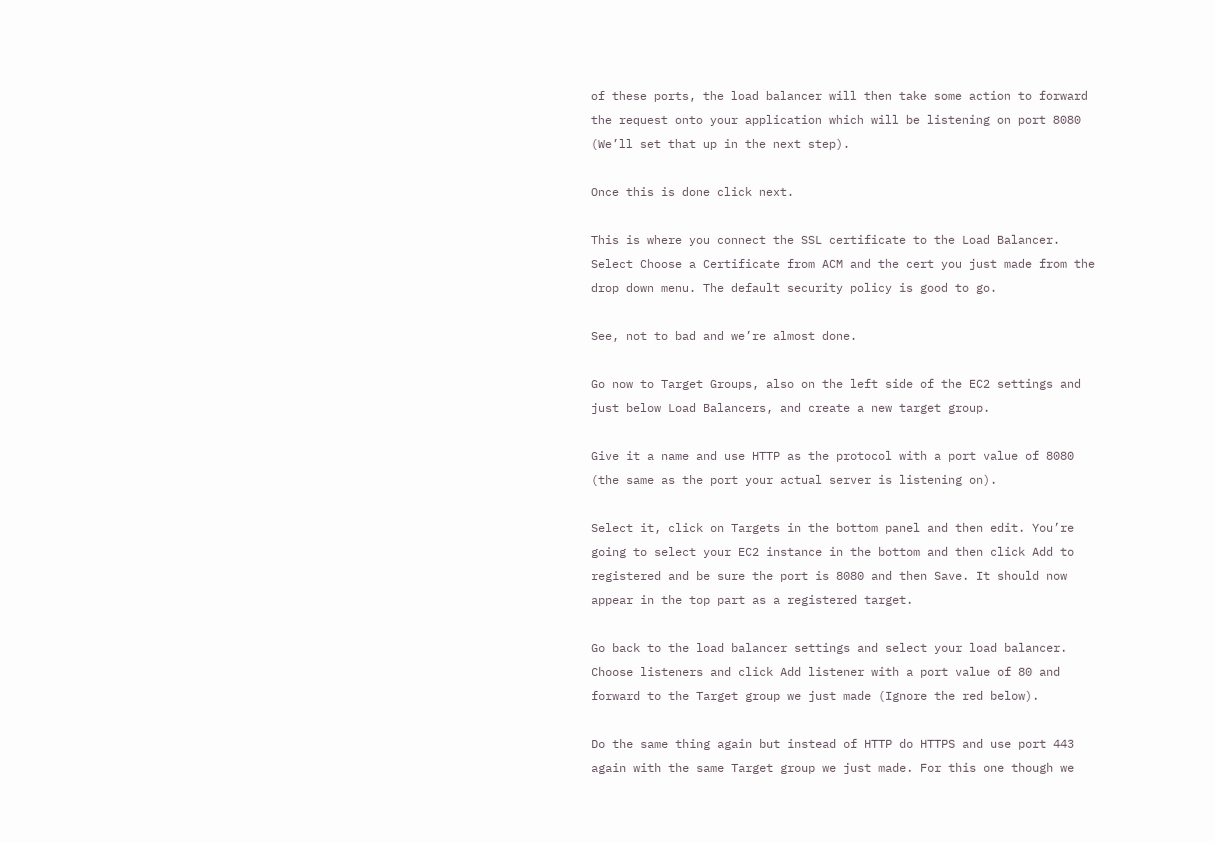of these ports, the load balancer will then take some action to forward the request onto your application which will be listening on port 8080 (We’ll set that up in the next step).

Once this is done click next.

This is where you connect the SSL certificate to the Load Balancer. Select Choose a Certificate from ACM and the cert you just made from the drop down menu. The default security policy is good to go.

See, not to bad and we’re almost done.

Go now to Target Groups, also on the left side of the EC2 settings and just below Load Balancers, and create a new target group.

Give it a name and use HTTP as the protocol with a port value of 8080 (the same as the port your actual server is listening on).

Select it, click on Targets in the bottom panel and then edit. You’re going to select your EC2 instance in the bottom and then click Add to registered and be sure the port is 8080 and then Save. It should now appear in the top part as a registered target.

Go back to the load balancer settings and select your load balancer. Choose listeners and click Add listener with a port value of 80 and forward to the Target group we just made (Ignore the red below).

Do the same thing again but instead of HTTP do HTTPS and use port 443 again with the same Target group we just made. For this one though we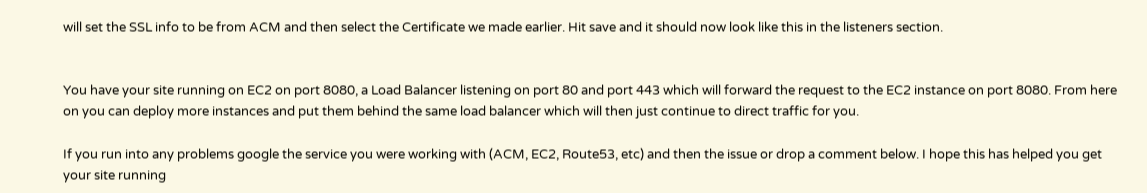will set the SSL info to be from ACM and then select the Certificate we made earlier. Hit save and it should now look like this in the listeners section.


You have your site running on EC2 on port 8080, a Load Balancer listening on port 80 and port 443 which will forward the request to the EC2 instance on port 8080. From here on you can deploy more instances and put them behind the same load balancer which will then just continue to direct traffic for you.

If you run into any problems google the service you were working with (ACM, EC2, Route53, etc) and then the issue or drop a comment below. I hope this has helped you get your site running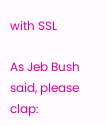with SSL

As Jeb Bush said, please clap: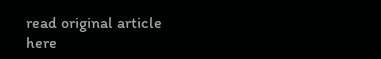read original article here